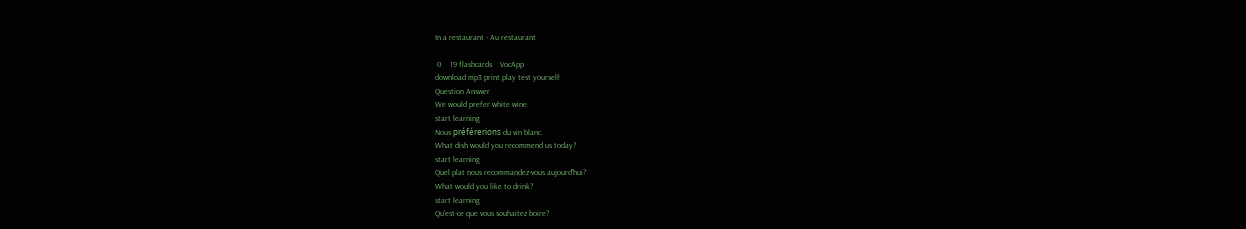In a restaurant - Au restaurant

 0    19 flashcards    VocApp
download mp3 print play test yourself
Question Answer
We would prefer white wine.
start learning
Nous préférerions du vin blanc.
What dish would you recommend us today?
start learning
Quel plat nous recommandez-vous aujourd'hui?
What would you like to drink?
start learning
Qu'est-ce que vous souhaitez boire?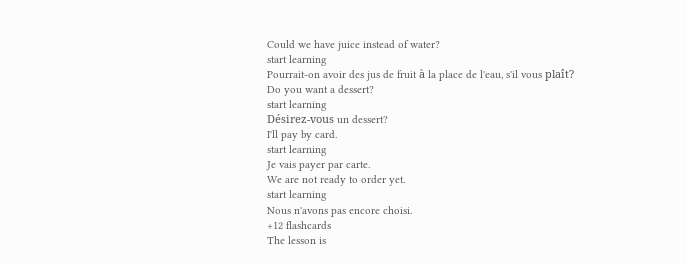Could we have juice instead of water?
start learning
Pourrait-on avoir des jus de fruit à la place de l'eau, s'il vous plaît?
Do you want a dessert?
start learning
Désirez-vous un dessert?
I'll pay by card.
start learning
Je vais payer par carte.
We are not ready to order yet.
start learning
Nous n'avons pas encore choisi.
+12 flashcards
The lesson is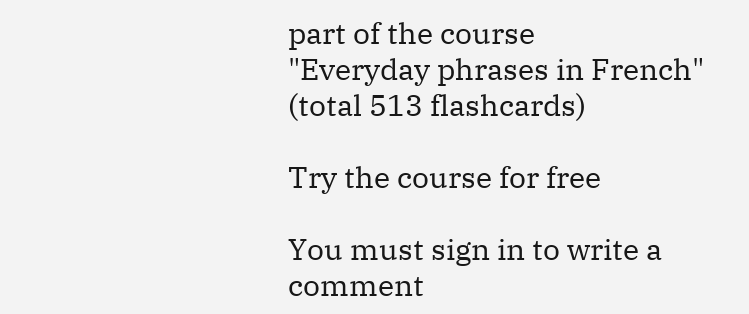part of the course
"Everyday phrases in French"
(total 513 flashcards)

Try the course for free

You must sign in to write a comment